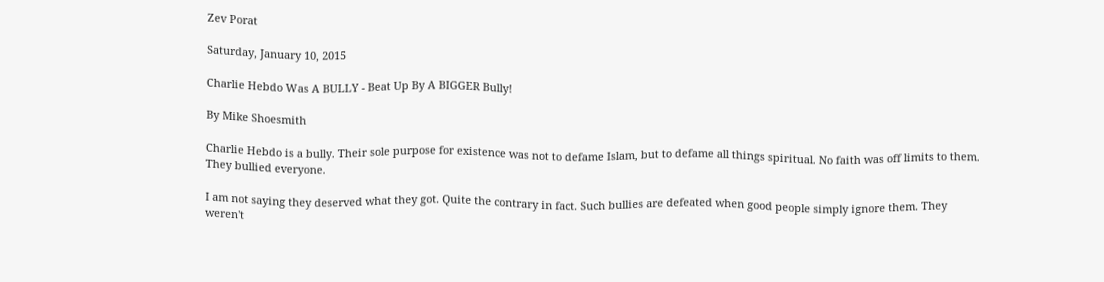Zev Porat

Saturday, January 10, 2015

Charlie Hebdo Was A BULLY - Beat Up By A BIGGER Bully!

By Mike Shoesmith

Charlie Hebdo is a bully. Their sole purpose for existence was not to defame Islam, but to defame all things spiritual. No faith was off limits to them. They bullied everyone.

I am not saying they deserved what they got. Quite the contrary in fact. Such bullies are defeated when good people simply ignore them. They weren't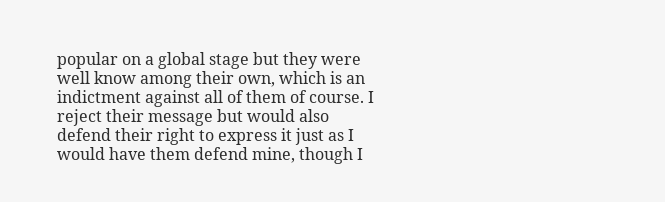popular on a global stage but they were well know among their own, which is an indictment against all of them of course. I reject their message but would also defend their right to express it just as I would have them defend mine, though I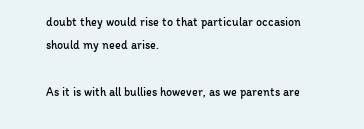doubt they would rise to that particular occasion should my need arise.

As it is with all bullies however, as we parents are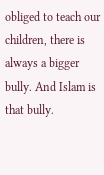obliged to teach our children, there is always a bigger bully. And Islam is that bully.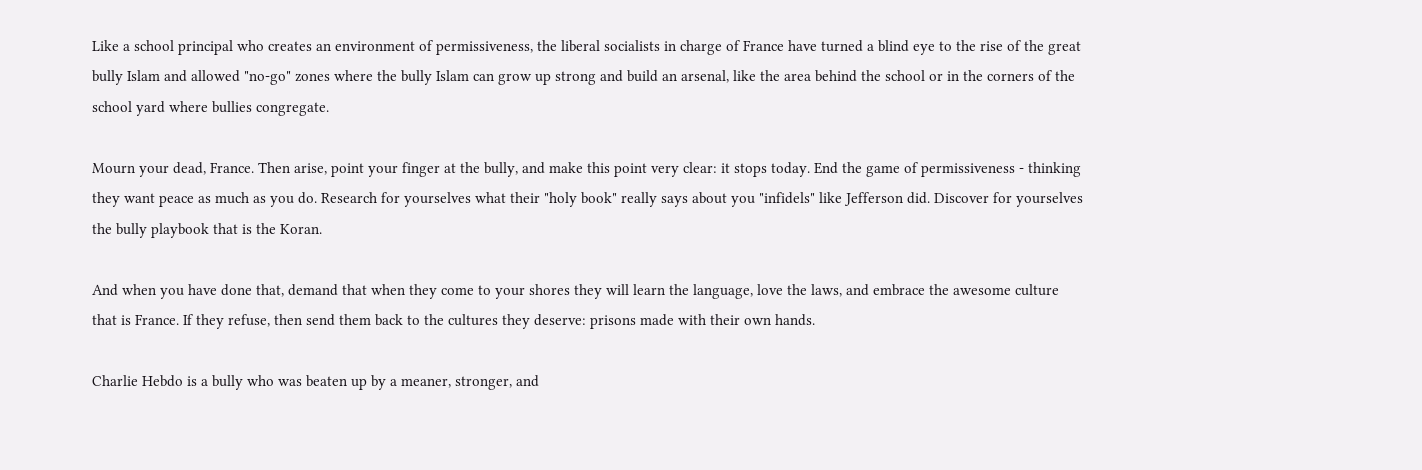Like a school principal who creates an environment of permissiveness, the liberal socialists in charge of France have turned a blind eye to the rise of the great bully Islam and allowed "no-go" zones where the bully Islam can grow up strong and build an arsenal, like the area behind the school or in the corners of the school yard where bullies congregate.

Mourn your dead, France. Then arise, point your finger at the bully, and make this point very clear: it stops today. End the game of permissiveness - thinking they want peace as much as you do. Research for yourselves what their "holy book" really says about you "infidels" like Jefferson did. Discover for yourselves the bully playbook that is the Koran.

And when you have done that, demand that when they come to your shores they will learn the language, love the laws, and embrace the awesome culture that is France. If they refuse, then send them back to the cultures they deserve: prisons made with their own hands.

Charlie Hebdo is a bully who was beaten up by a meaner, stronger, and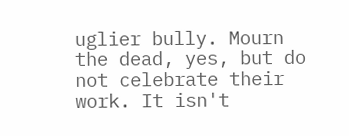uglier bully. Mourn the dead, yes, but do not celebrate their work. It isn't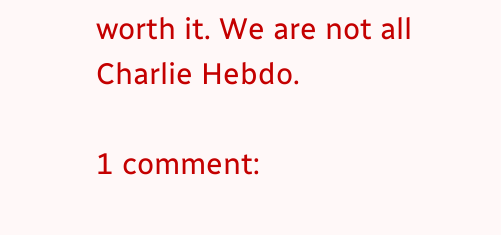worth it. We are not all Charlie Hebdo.

1 comment: